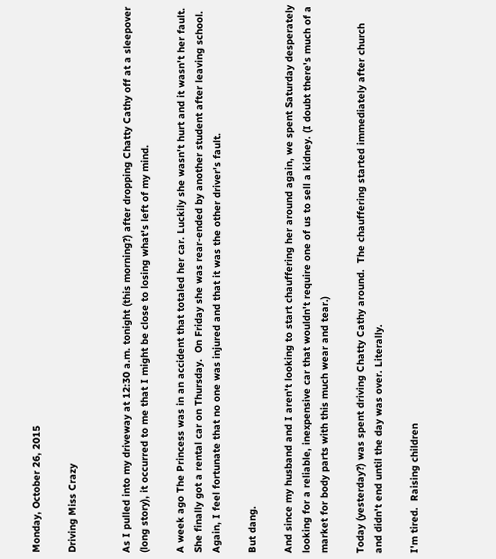Monday, October 26, 2015

Driving Miss Crazy


As I pulled into my driveway at 12:30 a.m. tonight (this morning?) after dropping Chatty Cathy off at a sleepover (long story), it occurred to me that I might be close to losing what's left of my mind.

A week ago The Princess was in an accident that totaled her car. Luckily she wasn't hurt and it wasn't her fault.  She finally got a rental car on Thursday.  On Friday she was rear-ended by another student after leaving school.  Again, I feel fortunate that no one was injured and that it was the other driver's fault.

But dang.

And since my husband and I aren't looking to start chauffering her around again, we spent Saturday desperately looking for a reliable, inexpensive car that wouldn't require one of us to sell a kidney. (I doubt there's much of a market for body parts with this much wear and tear.)

Today (yesterday?) was spent driving Chatty Cathy around.  The chauffering started immediately after church and didn't end until the day was over. Literally.

I'm tired.  Raising children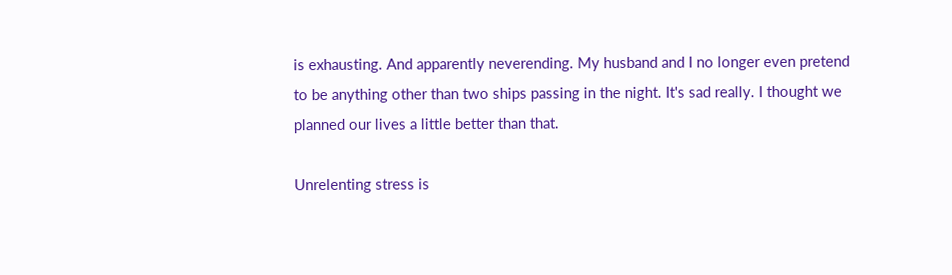is exhausting. And apparently neverending. My husband and I no longer even pretend to be anything other than two ships passing in the night. It's sad really. I thought we planned our lives a little better than that.

Unrelenting stress is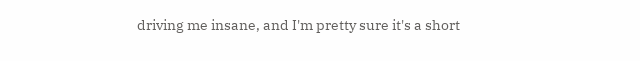driving me insane, and I'm pretty sure it's a short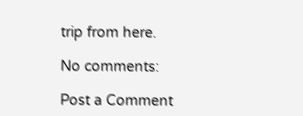trip from here.

No comments:

Post a Comment